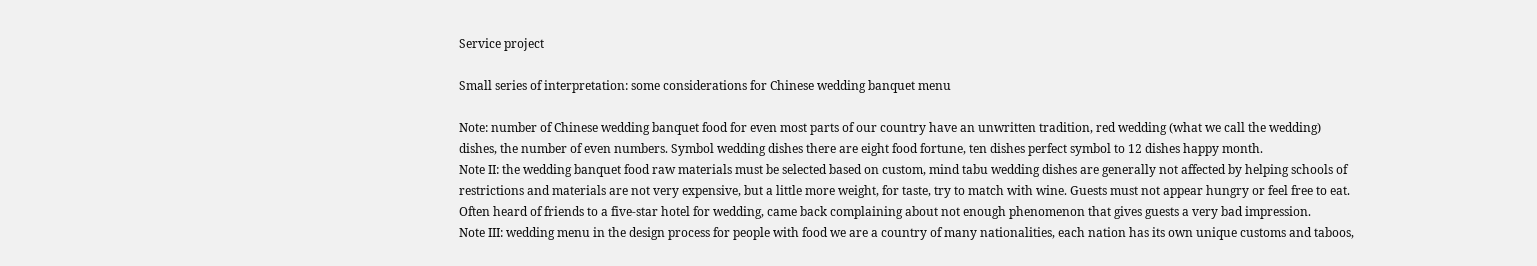Service project

Small series of interpretation: some considerations for Chinese wedding banquet menu

Note: number of Chinese wedding banquet food for even most parts of our country have an unwritten tradition, red wedding (what we call the wedding) dishes, the number of even numbers. Symbol wedding dishes there are eight food fortune, ten dishes perfect symbol to 12 dishes happy month.
Note II: the wedding banquet food raw materials must be selected based on custom, mind tabu wedding dishes are generally not affected by helping schools of restrictions and materials are not very expensive, but a little more weight, for taste, try to match with wine. Guests must not appear hungry or feel free to eat. Often heard of friends to a five-star hotel for wedding, came back complaining about not enough phenomenon that gives guests a very bad impression.
Note III: wedding menu in the design process for people with food we are a country of many nationalities, each nation has its own unique customs and taboos,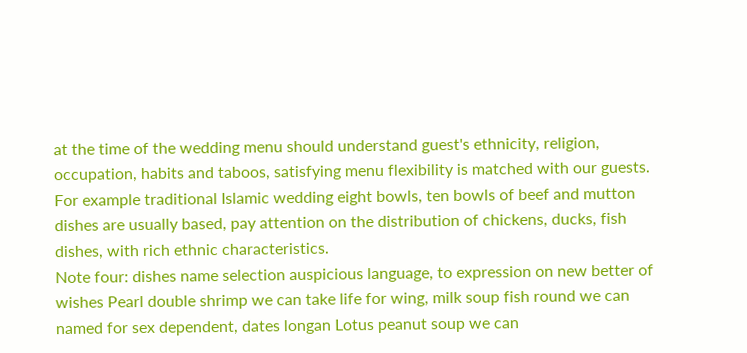at the time of the wedding menu should understand guest's ethnicity, religion, occupation, habits and taboos, satisfying menu flexibility is matched with our guests. For example traditional Islamic wedding eight bowls, ten bowls of beef and mutton dishes are usually based, pay attention on the distribution of chickens, ducks, fish dishes, with rich ethnic characteristics.
Note four: dishes name selection auspicious language, to expression on new better of wishes Pearl double shrimp we can take life for wing, milk soup fish round we can named for sex dependent, dates longan Lotus peanut soup we can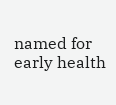named for early health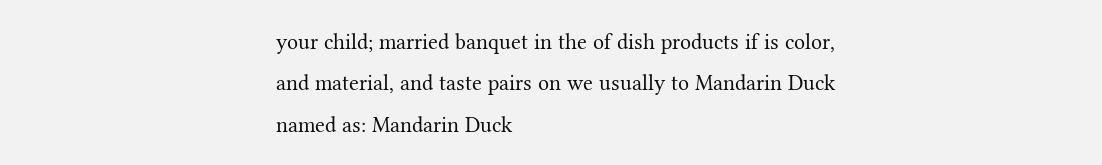your child; married banquet in the of dish products if is color, and material, and taste pairs on we usually to Mandarin Duck named as: Mandarin Duck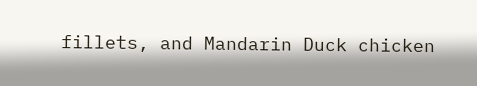fillets, and Mandarin Duck chicken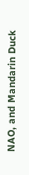NAO, and Mandarin Duck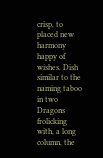crisp, to placed new harmony happy of wishes. Dish similar to the naming taboo in two Dragons frolicking with, a long column, the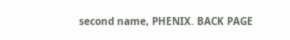second name, PHENIX. BACK PAGE